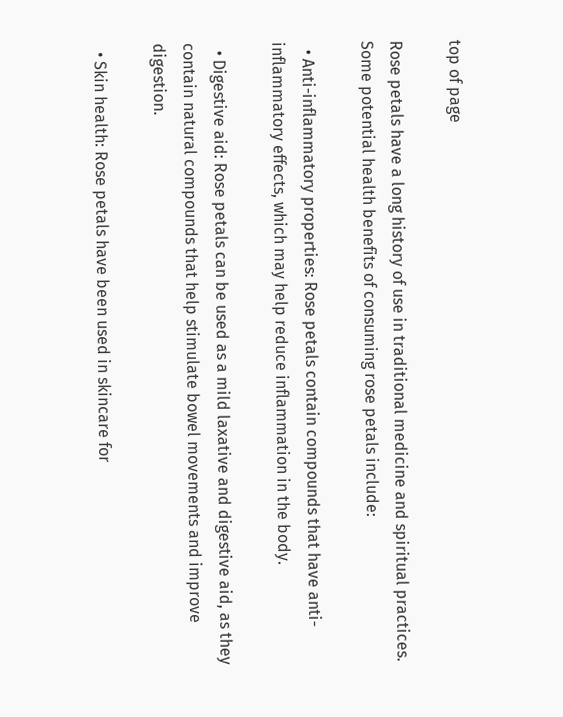top of page

Rose petals have a long history of use in traditional medicine and spiritual practices. Some potential health benefits of consuming rose petals include:

  • Anti-inflammatory properties: Rose petals contain compounds that have anti-inflammatory effects, which may help reduce inflammation in the body.

  • Digestive aid: Rose petals can be used as a mild laxative and digestive aid, as they contain natural compounds that help stimulate bowel movements and improve digestion.

  • Skin health: Rose petals have been used in skincare for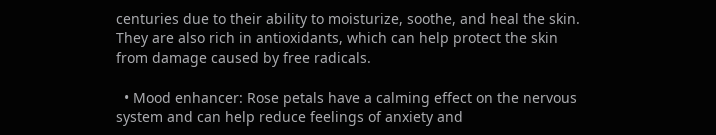centuries due to their ability to moisturize, soothe, and heal the skin. They are also rich in antioxidants, which can help protect the skin from damage caused by free radicals.

  • Mood enhancer: Rose petals have a calming effect on the nervous system and can help reduce feelings of anxiety and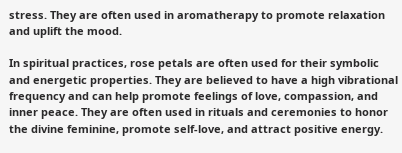stress. They are often used in aromatherapy to promote relaxation and uplift the mood.

In spiritual practices, rose petals are often used for their symbolic and energetic properties. They are believed to have a high vibrational frequency and can help promote feelings of love, compassion, and inner peace. They are often used in rituals and ceremonies to honor the divine feminine, promote self-love, and attract positive energy.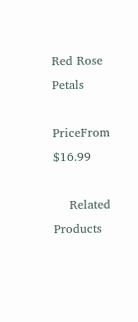Red Rose Petals

PriceFrom $16.99

    Related Products